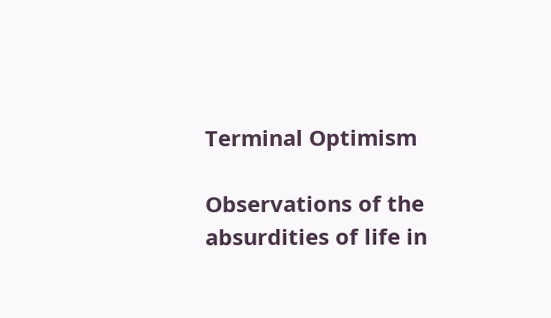Terminal Optimism

Observations of the absurdities of life in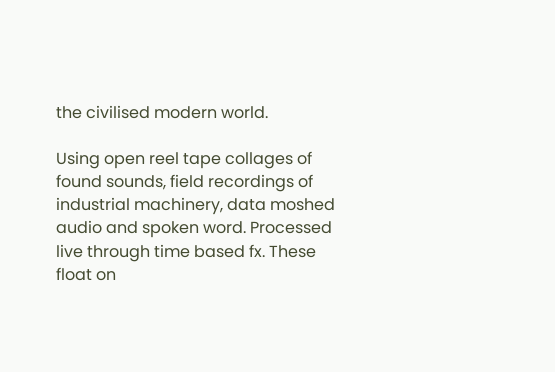the civilised modern world.

Using open reel tape collages of found sounds, field recordings of industrial machinery, data moshed audio and spoken word. Processed live through time based fx. These float on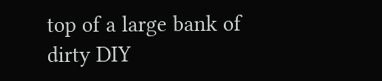top of a large bank of dirty DIY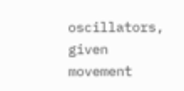oscillators, given movement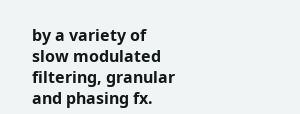by a variety of slow modulated filtering, granular and phasing fx.